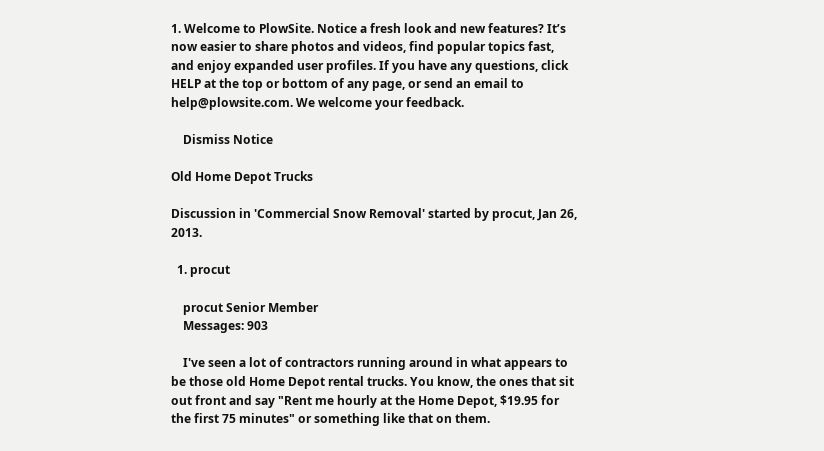1. Welcome to PlowSite. Notice a fresh look and new features? It’s now easier to share photos and videos, find popular topics fast, and enjoy expanded user profiles. If you have any questions, click HELP at the top or bottom of any page, or send an email to help@plowsite.com. We welcome your feedback.

    Dismiss Notice

Old Home Depot Trucks

Discussion in 'Commercial Snow Removal' started by procut, Jan 26, 2013.

  1. procut

    procut Senior Member
    Messages: 903

    I've seen a lot of contractors running around in what appears to be those old Home Depot rental trucks. You know, the ones that sit out front and say "Rent me hourly at the Home Depot, $19.95 for the first 75 minutes" or something like that on them.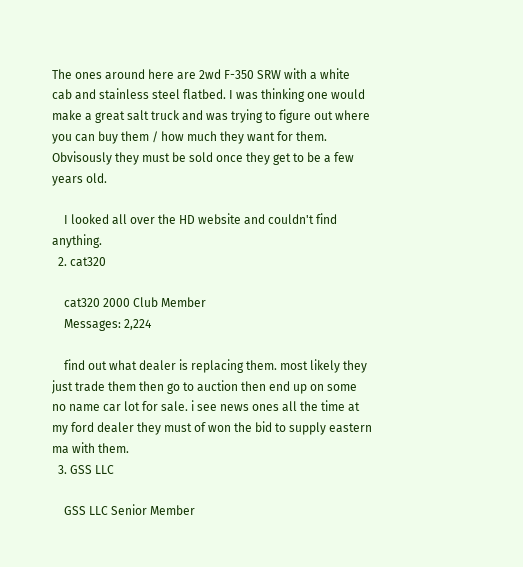The ones around here are 2wd F-350 SRW with a white cab and stainless steel flatbed. I was thinking one would make a great salt truck and was trying to figure out where you can buy them / how much they want for them. Obvisously they must be sold once they get to be a few years old.

    I looked all over the HD website and couldn't find anything.
  2. cat320

    cat320 2000 Club Member
    Messages: 2,224

    find out what dealer is replacing them. most likely they just trade them then go to auction then end up on some no name car lot for sale. i see news ones all the time at my ford dealer they must of won the bid to supply eastern ma with them.
  3. GSS LLC

    GSS LLC Senior Member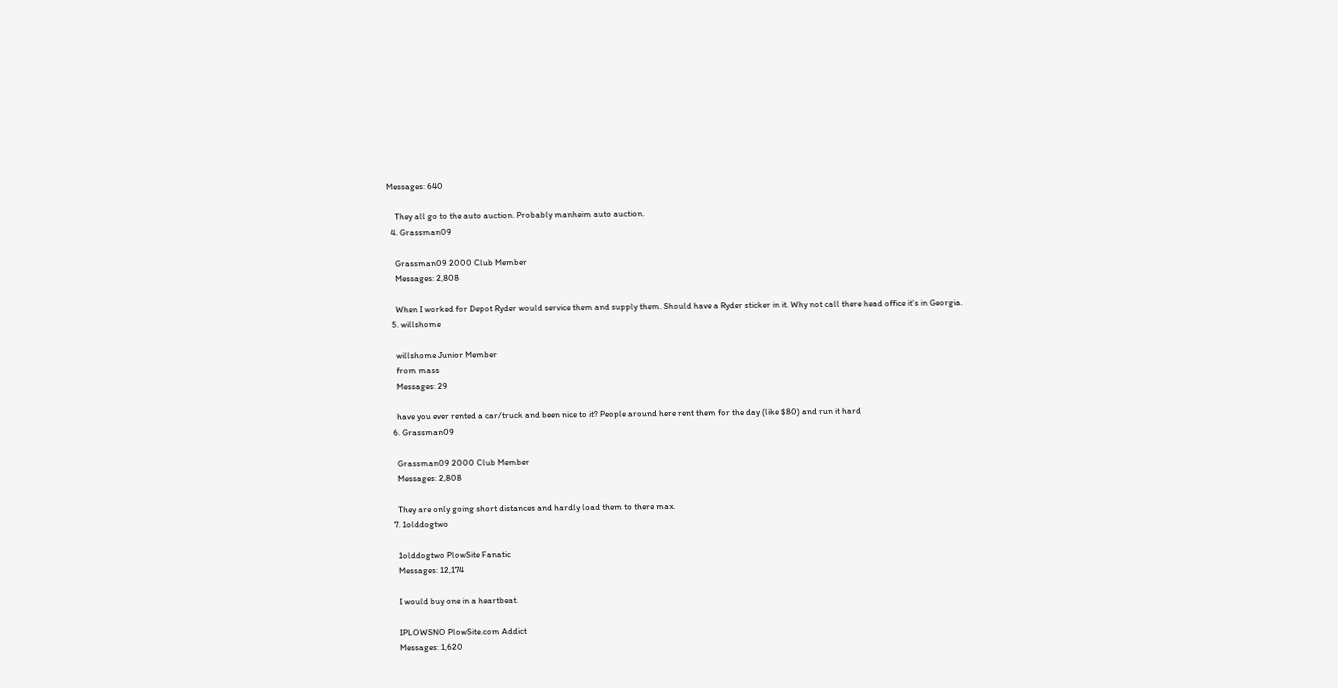Messages: 640

    They all go to the auto auction. Probably manheim auto auction.
  4. Grassman09

    Grassman09 2000 Club Member
    Messages: 2,808

    When I worked for Depot Ryder would service them and supply them. Should have a Ryder sticker in it. Why not call there head office it's in Georgia.
  5. willshome

    willshome Junior Member
    from mass
    Messages: 29

    have you ever rented a car/truck and been nice to it? People around here rent them for the day (like $80) and run it hard
  6. Grassman09

    Grassman09 2000 Club Member
    Messages: 2,808

    They are only going short distances and hardly load them to there max.
  7. 1olddogtwo

    1olddogtwo PlowSite Fanatic
    Messages: 12,174

    I would buy one in a heartbeat.

    IPLOWSNO PlowSite.com Addict
    Messages: 1,620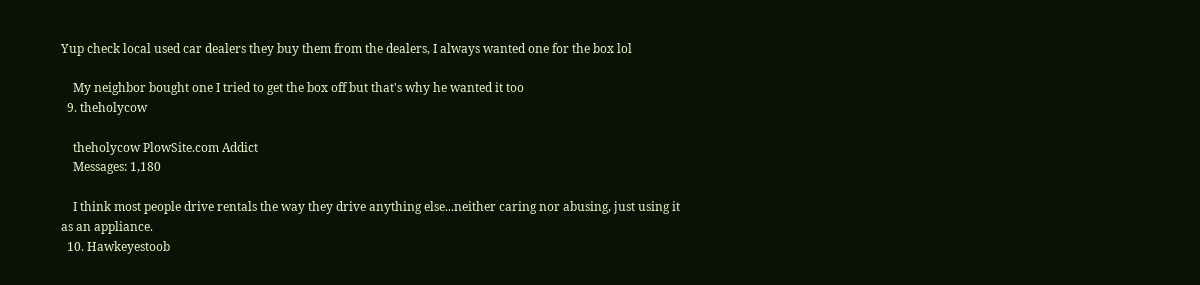Yup check local used car dealers they buy them from the dealers, I always wanted one for the box lol

    My neighbor bought one I tried to get the box off but that's why he wanted it too
  9. theholycow

    theholycow PlowSite.com Addict
    Messages: 1,180

    I think most people drive rentals the way they drive anything else...neither caring nor abusing, just using it as an appliance.
  10. Hawkeyestoob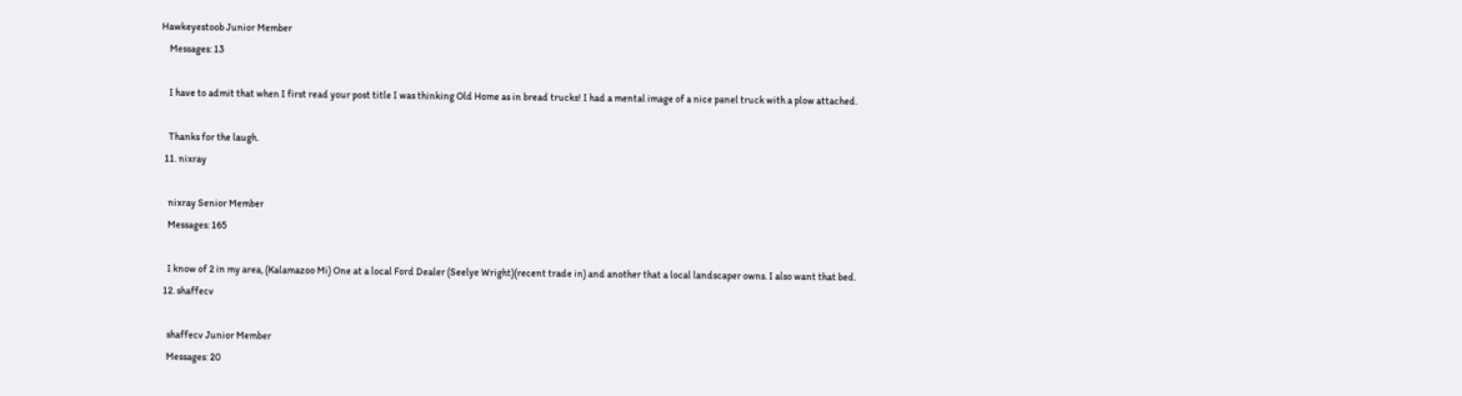Hawkeyestoob Junior Member
    Messages: 13

    I have to admit that when I first read your post title I was thinking Old Home as in bread trucks! I had a mental image of a nice panel truck with a plow attached.

    Thanks for the laugh.
  11. nixray

    nixray Senior Member
    Messages: 165

    I know of 2 in my area, (Kalamazoo Mi) One at a local Ford Dealer (Seelye Wright)(recent trade in) and another that a local landscaper owns. I also want that bed.
  12. shaffecv

    shaffecv Junior Member
    Messages: 20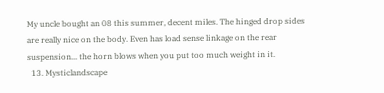My uncle bought an 08 this summer, decent miles. The hinged drop sides are really nice on the body. Even has load sense linkage on the rear suspension... the horn blows when you put too much weight in it.
  13. Mysticlandscape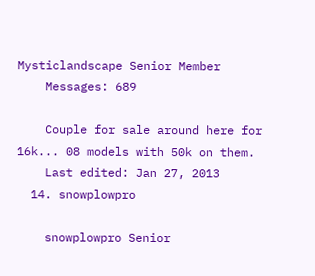Mysticlandscape Senior Member
    Messages: 689

    Couple for sale around here for 16k... 08 models with 50k on them.
    Last edited: Jan 27, 2013
  14. snowplowpro

    snowplowpro Senior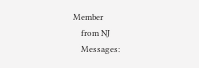Member
    from NJ
    Messages: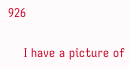926

    I have a picture of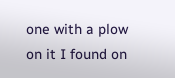one with a plow on it I found on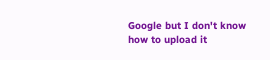Google but I don't know how to upload it